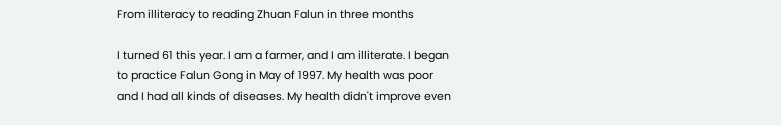From illiteracy to reading Zhuan Falun in three months

I turned 61 this year. I am a farmer, and I am illiterate. I began to practice Falun Gong in May of 1997. My health was poor and I had all kinds of diseases. My health didn't improve even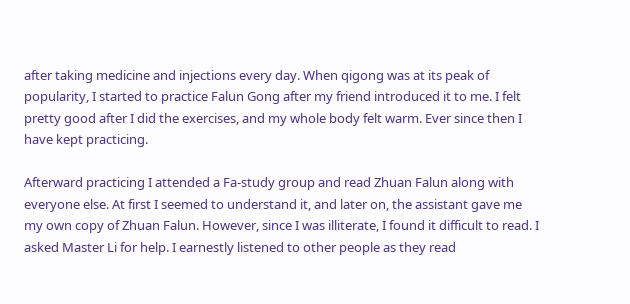after taking medicine and injections every day. When qigong was at its peak of popularity, I started to practice Falun Gong after my friend introduced it to me. I felt pretty good after I did the exercises, and my whole body felt warm. Ever since then I have kept practicing.

Afterward practicing I attended a Fa-study group and read Zhuan Falun along with everyone else. At first I seemed to understand it, and later on, the assistant gave me my own copy of Zhuan Falun. However, since I was illiterate, I found it difficult to read. I asked Master Li for help. I earnestly listened to other people as they read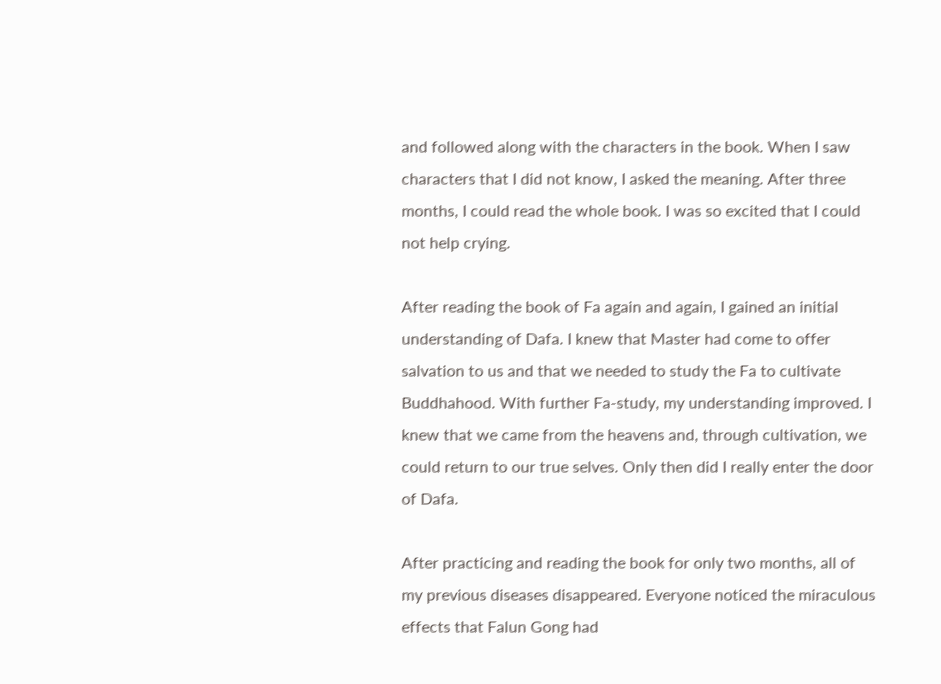and followed along with the characters in the book. When I saw characters that I did not know, I asked the meaning. After three months, I could read the whole book. I was so excited that I could not help crying.

After reading the book of Fa again and again, I gained an initial understanding of Dafa. I knew that Master had come to offer salvation to us and that we needed to study the Fa to cultivate Buddhahood. With further Fa-study, my understanding improved. I knew that we came from the heavens and, through cultivation, we could return to our true selves. Only then did I really enter the door of Dafa.

After practicing and reading the book for only two months, all of my previous diseases disappeared. Everyone noticed the miraculous effects that Falun Gong had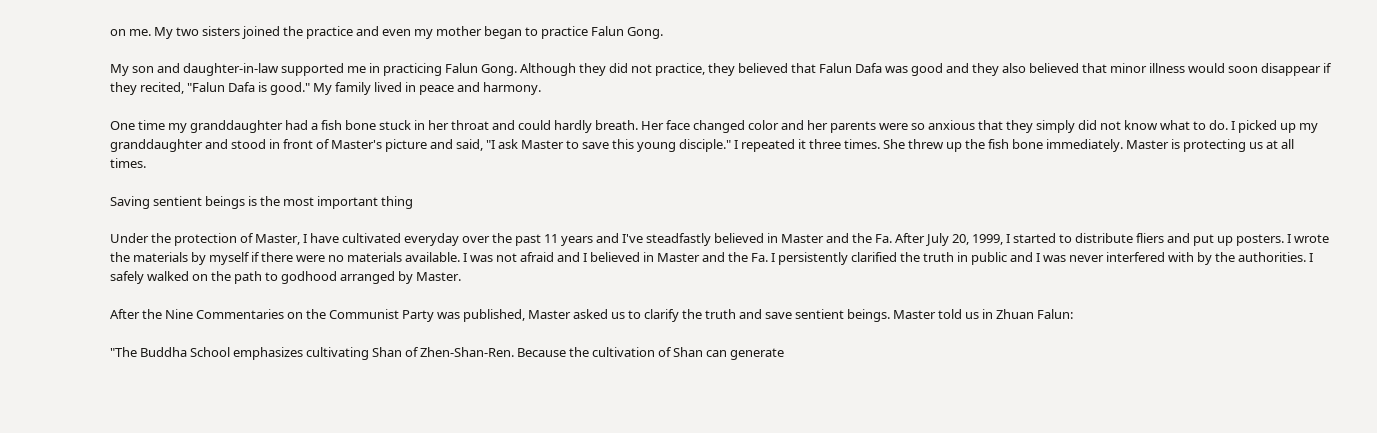on me. My two sisters joined the practice and even my mother began to practice Falun Gong.

My son and daughter-in-law supported me in practicing Falun Gong. Although they did not practice, they believed that Falun Dafa was good and they also believed that minor illness would soon disappear if they recited, "Falun Dafa is good." My family lived in peace and harmony.

One time my granddaughter had a fish bone stuck in her throat and could hardly breath. Her face changed color and her parents were so anxious that they simply did not know what to do. I picked up my granddaughter and stood in front of Master's picture and said, "I ask Master to save this young disciple." I repeated it three times. She threw up the fish bone immediately. Master is protecting us at all times.

Saving sentient beings is the most important thing

Under the protection of Master, I have cultivated everyday over the past 11 years and I've steadfastly believed in Master and the Fa. After July 20, 1999, I started to distribute fliers and put up posters. I wrote the materials by myself if there were no materials available. I was not afraid and I believed in Master and the Fa. I persistently clarified the truth in public and I was never interfered with by the authorities. I safely walked on the path to godhood arranged by Master.

After the Nine Commentaries on the Communist Party was published, Master asked us to clarify the truth and save sentient beings. Master told us in Zhuan Falun:

"The Buddha School emphasizes cultivating Shan of Zhen-Shan-Ren. Because the cultivation of Shan can generate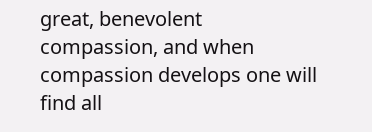great, benevolent compassion, and when compassion develops one will find all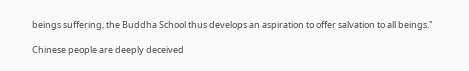beings suffering, the Buddha School thus develops an aspiration to offer salvation to all beings."

Chinese people are deeply deceived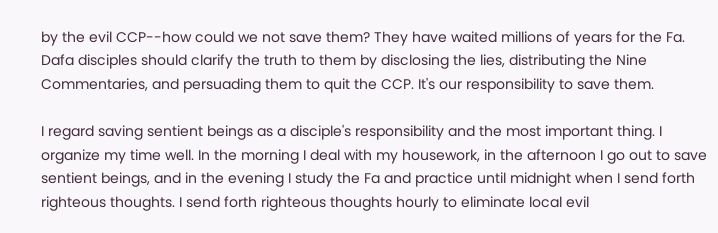by the evil CCP--how could we not save them? They have waited millions of years for the Fa. Dafa disciples should clarify the truth to them by disclosing the lies, distributing the Nine Commentaries, and persuading them to quit the CCP. It's our responsibility to save them.

I regard saving sentient beings as a disciple's responsibility and the most important thing. I organize my time well. In the morning I deal with my housework, in the afternoon I go out to save sentient beings, and in the evening I study the Fa and practice until midnight when I send forth righteous thoughts. I send forth righteous thoughts hourly to eliminate local evil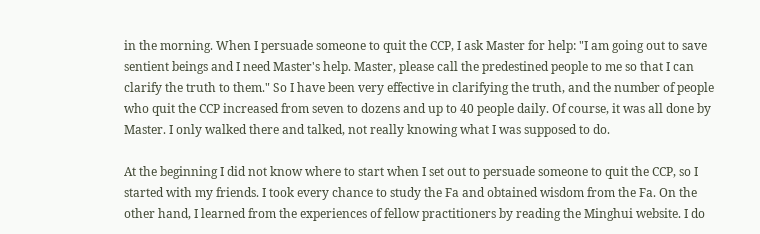in the morning. When I persuade someone to quit the CCP, I ask Master for help: "I am going out to save sentient beings and I need Master's help. Master, please call the predestined people to me so that I can clarify the truth to them." So I have been very effective in clarifying the truth, and the number of people who quit the CCP increased from seven to dozens and up to 40 people daily. Of course, it was all done by Master. I only walked there and talked, not really knowing what I was supposed to do.

At the beginning I did not know where to start when I set out to persuade someone to quit the CCP, so I started with my friends. I took every chance to study the Fa and obtained wisdom from the Fa. On the other hand, I learned from the experiences of fellow practitioners by reading the Minghui website. I do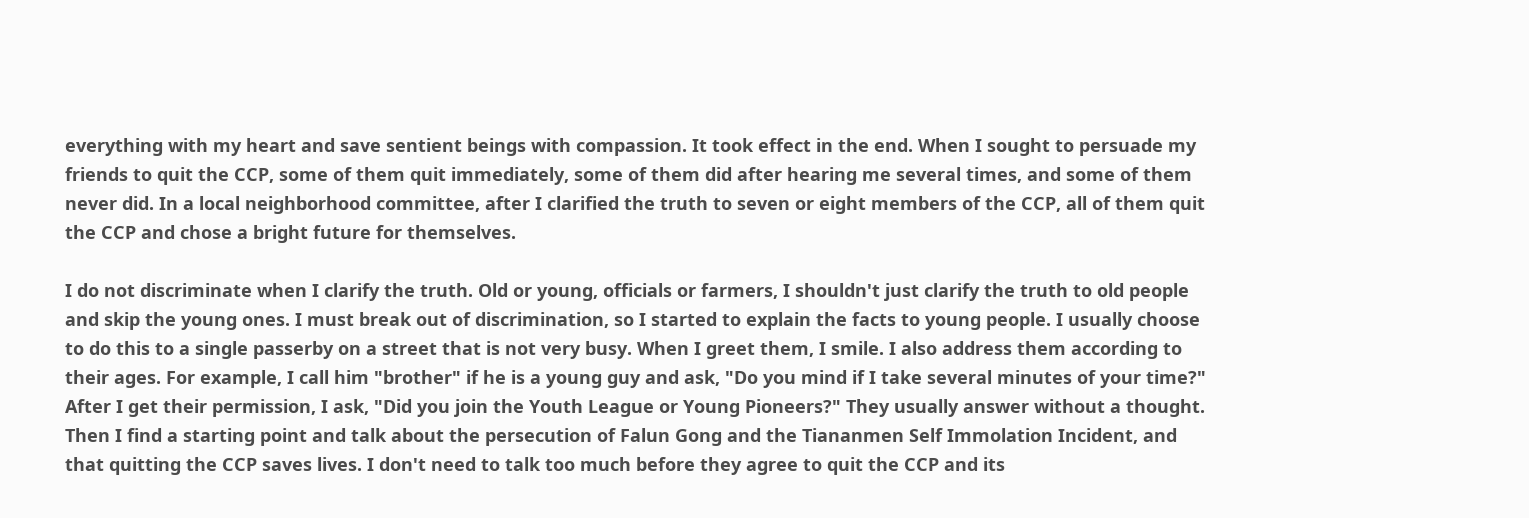everything with my heart and save sentient beings with compassion. It took effect in the end. When I sought to persuade my friends to quit the CCP, some of them quit immediately, some of them did after hearing me several times, and some of them never did. In a local neighborhood committee, after I clarified the truth to seven or eight members of the CCP, all of them quit the CCP and chose a bright future for themselves.

I do not discriminate when I clarify the truth. Old or young, officials or farmers, I shouldn't just clarify the truth to old people and skip the young ones. I must break out of discrimination, so I started to explain the facts to young people. I usually choose to do this to a single passerby on a street that is not very busy. When I greet them, I smile. I also address them according to their ages. For example, I call him "brother" if he is a young guy and ask, "Do you mind if I take several minutes of your time?" After I get their permission, I ask, "Did you join the Youth League or Young Pioneers?" They usually answer without a thought. Then I find a starting point and talk about the persecution of Falun Gong and the Tiananmen Self Immolation Incident, and that quitting the CCP saves lives. I don't need to talk too much before they agree to quit the CCP and its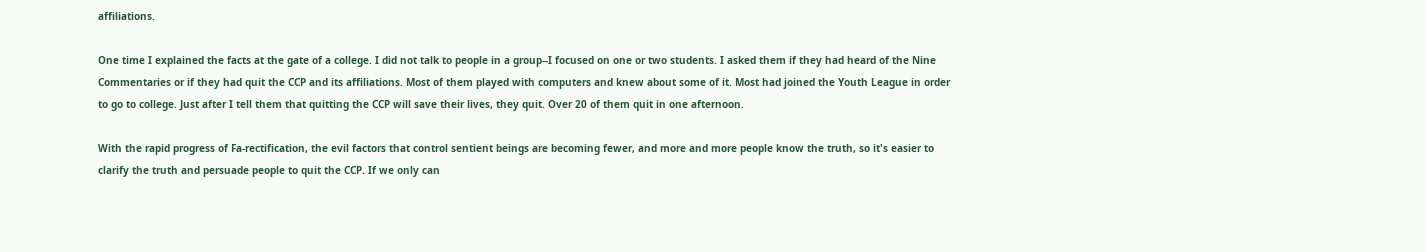affiliations.

One time I explained the facts at the gate of a college. I did not talk to people in a group--I focused on one or two students. I asked them if they had heard of the Nine Commentaries or if they had quit the CCP and its affiliations. Most of them played with computers and knew about some of it. Most had joined the Youth League in order to go to college. Just after I tell them that quitting the CCP will save their lives, they quit. Over 20 of them quit in one afternoon.

With the rapid progress of Fa-rectification, the evil factors that control sentient beings are becoming fewer, and more and more people know the truth, so it's easier to clarify the truth and persuade people to quit the CCP. If we only can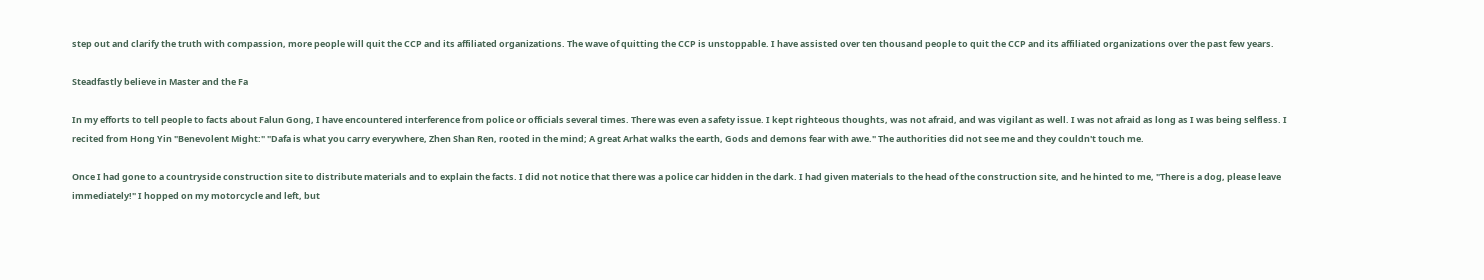step out and clarify the truth with compassion, more people will quit the CCP and its affiliated organizations. The wave of quitting the CCP is unstoppable. I have assisted over ten thousand people to quit the CCP and its affiliated organizations over the past few years.

Steadfastly believe in Master and the Fa

In my efforts to tell people to facts about Falun Gong, I have encountered interference from police or officials several times. There was even a safety issue. I kept righteous thoughts, was not afraid, and was vigilant as well. I was not afraid as long as I was being selfless. I recited from Hong Yin "Benevolent Might:" "Dafa is what you carry everywhere, Zhen Shan Ren, rooted in the mind; A great Arhat walks the earth, Gods and demons fear with awe." The authorities did not see me and they couldn't touch me.

Once I had gone to a countryside construction site to distribute materials and to explain the facts. I did not notice that there was a police car hidden in the dark. I had given materials to the head of the construction site, and he hinted to me, "There is a dog, please leave immediately!" I hopped on my motorcycle and left, but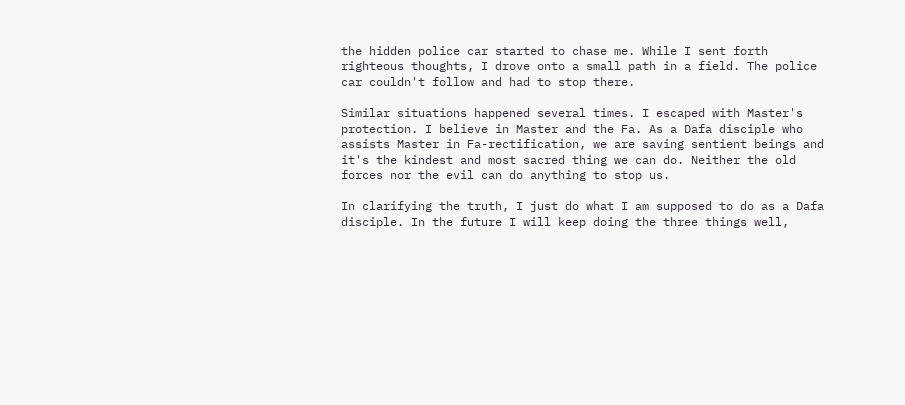the hidden police car started to chase me. While I sent forth righteous thoughts, I drove onto a small path in a field. The police car couldn't follow and had to stop there.

Similar situations happened several times. I escaped with Master's protection. I believe in Master and the Fa. As a Dafa disciple who assists Master in Fa-rectification, we are saving sentient beings and it's the kindest and most sacred thing we can do. Neither the old forces nor the evil can do anything to stop us.

In clarifying the truth, I just do what I am supposed to do as a Dafa disciple. In the future I will keep doing the three things well,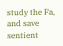study the Fa, and save sentient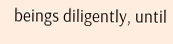beings diligently, until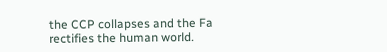the CCP collapses and the Fa rectifies the human world.